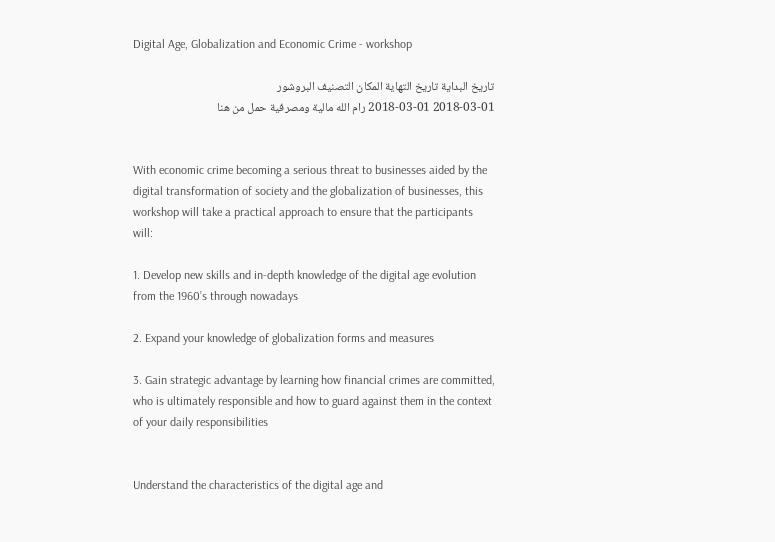Digital Age, Globalization and Economic Crime - workshop

تاريخ البداية تاريخ التهاية المكان التصنيف البروشور
2018-03-01 2018-03-01 رام الله مالية ومصرفية حمل من هنا


With economic crime becoming a serious threat to businesses aided by the digital transformation of society and the globalization of businesses, this workshop will take a practical approach to ensure that the participants will:

1. Develop new skills and in-depth knowledge of the digital age evolution from the 1960’s through nowadays

2. Expand your knowledge of globalization forms and measures

3. Gain strategic advantage by learning how financial crimes are committed, who is ultimately responsible and how to guard against them in the context of your daily responsibilities


Understand the characteristics of the digital age and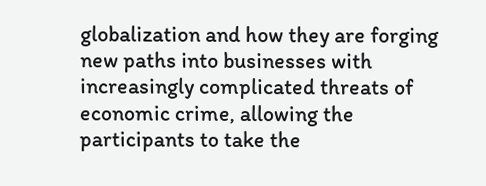globalization and how they are forging new paths into businesses with increasingly complicated threats of economic crime, allowing the participants to take the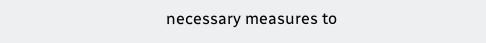necessary measures to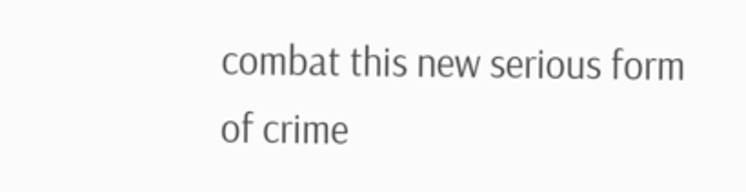combat this new serious form of crime